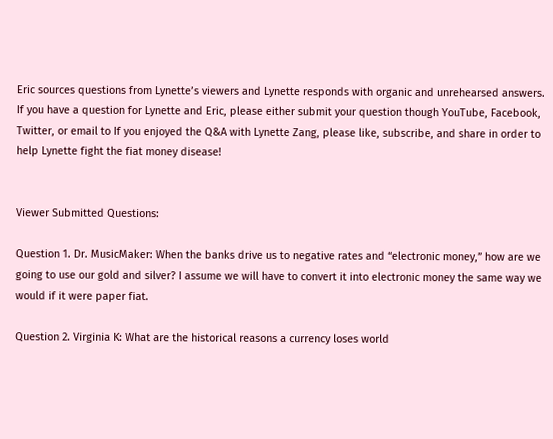Eric sources questions from Lynette’s viewers and Lynette responds with organic and unrehearsed answers. If you have a question for Lynette and Eric, please either submit your question though YouTube, Facebook, Twitter, or email to If you enjoyed the Q&A with Lynette Zang, please like, subscribe, and share in order to help Lynette fight the fiat money disease!


Viewer Submitted Questions:

Question 1. Dr. MusicMaker: When the banks drive us to negative rates and “electronic money,” how are we going to use our gold and silver? I assume we will have to convert it into electronic money the same way we would if it were paper fiat.

Question 2. Virginia K: What are the historical reasons a currency loses world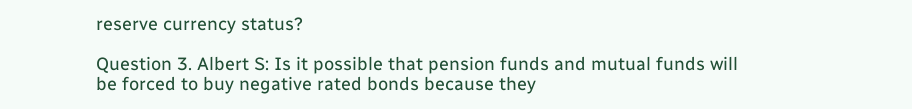reserve currency status?

Question 3. Albert S: Is it possible that pension funds and mutual funds will be forced to buy negative rated bonds because they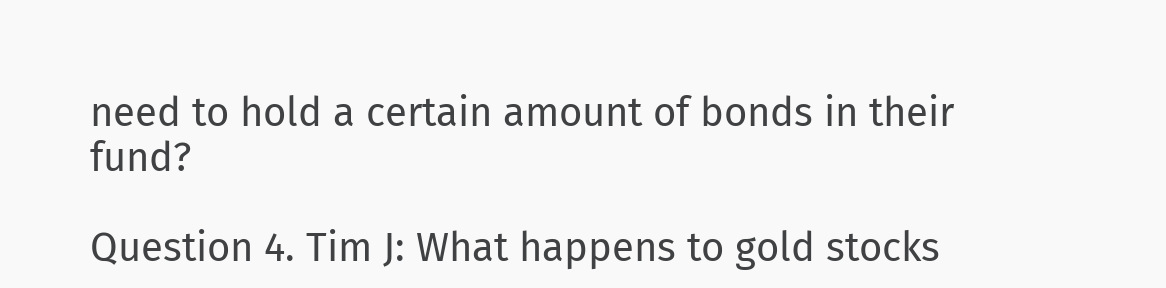need to hold a certain amount of bonds in their fund?

Question 4. Tim J: What happens to gold stocks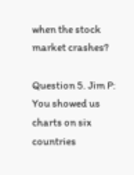when the stock market crashes?

Question 5. Jim P: You showed us charts on six countries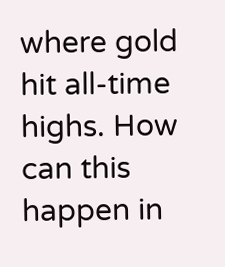where gold hit all-time highs. How can this happen in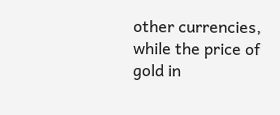other currencies, while the price of gold in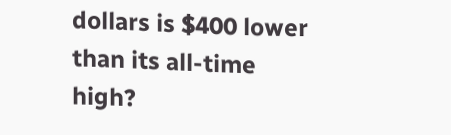dollars is $400 lower than its all-time high?